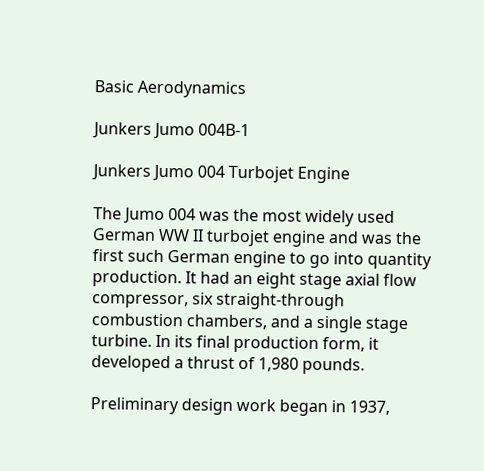Basic Aerodynamics

Junkers Jumo 004B-1

Junkers Jumo 004 Turbojet Engine

The Jumo 004 was the most widely used German WW II turbojet engine and was the first such German engine to go into quantity production. It had an eight stage axial flow compressor, six straight-through combustion chambers, and a single stage turbine. In its final production form, it developed a thrust of 1,980 pounds.

Preliminary design work began in 1937,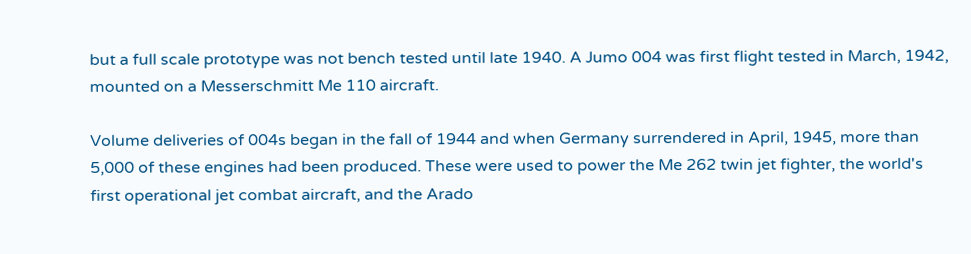but a full scale prototype was not bench tested until late 1940. A Jumo 004 was first flight tested in March, 1942, mounted on a Messerschmitt Me 110 aircraft.

Volume deliveries of 004s began in the fall of 1944 and when Germany surrendered in April, 1945, more than 5,000 of these engines had been produced. These were used to power the Me 262 twin jet fighter, the world's first operational jet combat aircraft, and the Arado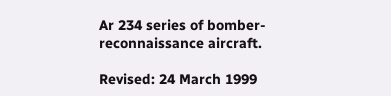Ar 234 series of bomber-reconnaissance aircraft.

Revised: 24 March 1999